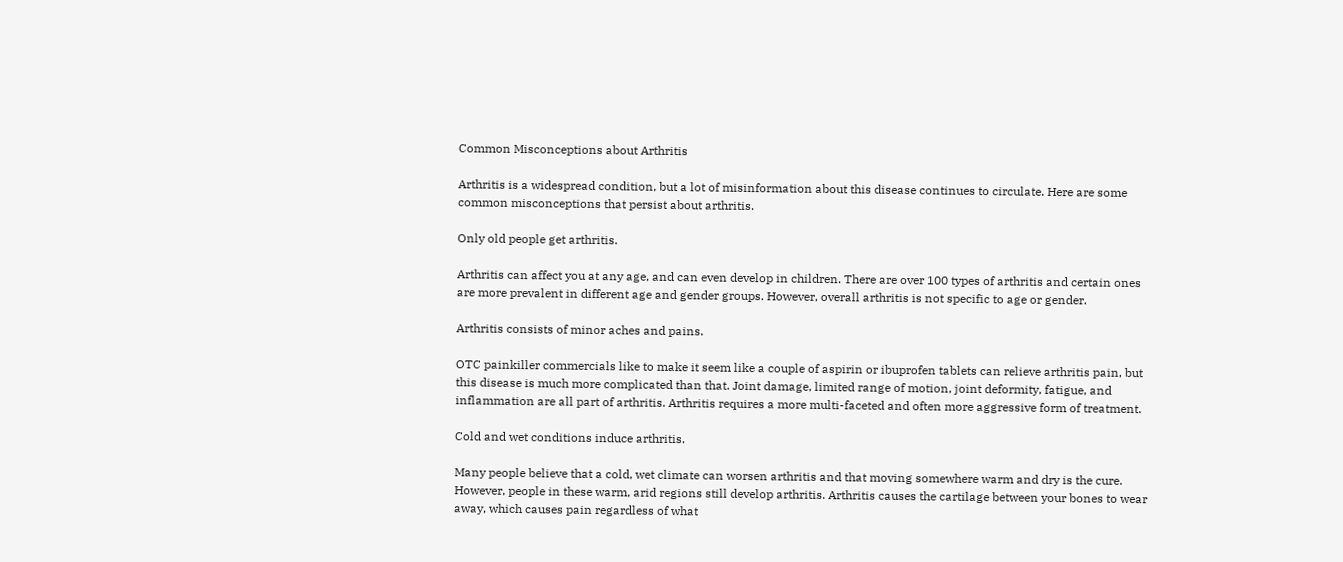Common Misconceptions about Arthritis

Arthritis is a widespread condition, but a lot of misinformation about this disease continues to circulate. Here are some common misconceptions that persist about arthritis.

Only old people get arthritis.

Arthritis can affect you at any age, and can even develop in children. There are over 100 types of arthritis and certain ones are more prevalent in different age and gender groups. However, overall arthritis is not specific to age or gender.

Arthritis consists of minor aches and pains.

OTC painkiller commercials like to make it seem like a couple of aspirin or ibuprofen tablets can relieve arthritis pain, but this disease is much more complicated than that. Joint damage, limited range of motion, joint deformity, fatigue, and inflammation are all part of arthritis. Arthritis requires a more multi-faceted and often more aggressive form of treatment.

Cold and wet conditions induce arthritis.

Many people believe that a cold, wet climate can worsen arthritis and that moving somewhere warm and dry is the cure. However, people in these warm, arid regions still develop arthritis. Arthritis causes the cartilage between your bones to wear away, which causes pain regardless of what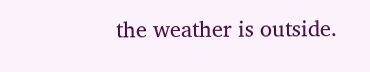the weather is outside.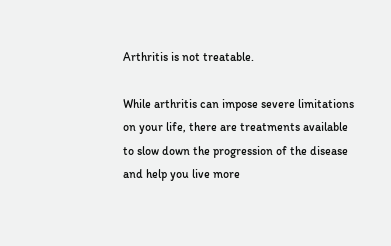Arthritis is not treatable.

While arthritis can impose severe limitations on your life, there are treatments available to slow down the progression of the disease and help you live more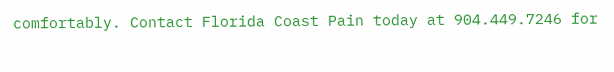comfortably. Contact Florida Coast Pain today at 904.449.7246 for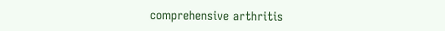comprehensive arthritis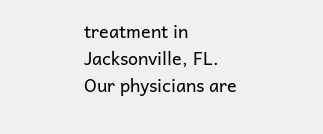treatment in Jacksonville, FL. Our physicians are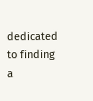dedicated to finding a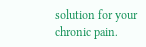solution for your chronic pain.